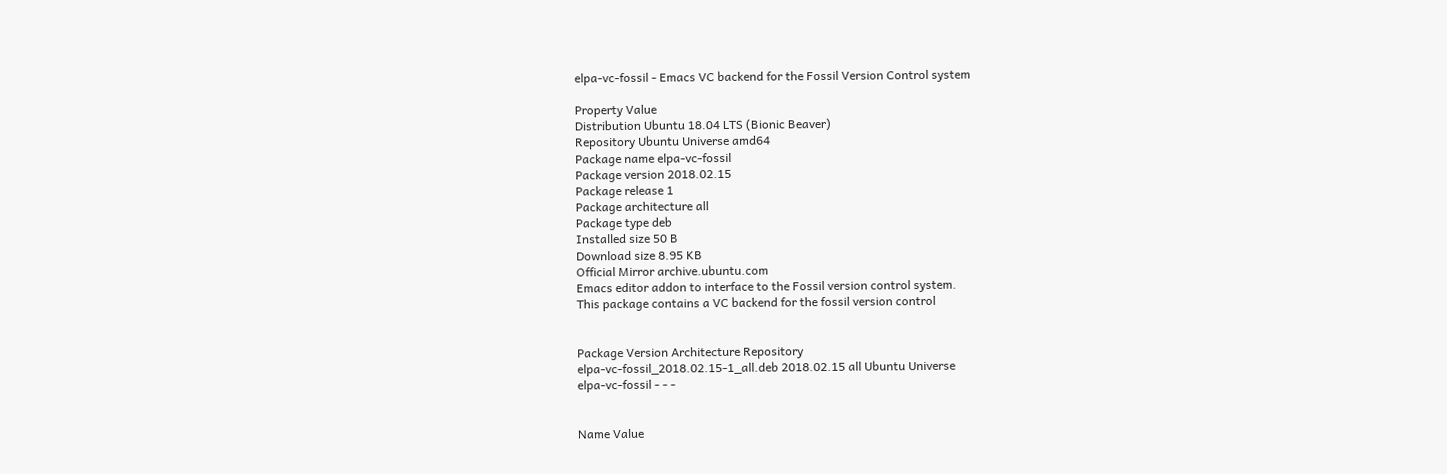elpa-vc-fossil - Emacs VC backend for the Fossil Version Control system

Property Value
Distribution Ubuntu 18.04 LTS (Bionic Beaver)
Repository Ubuntu Universe amd64
Package name elpa-vc-fossil
Package version 2018.02.15
Package release 1
Package architecture all
Package type deb
Installed size 50 B
Download size 8.95 KB
Official Mirror archive.ubuntu.com
Emacs editor addon to interface to the Fossil version control system.
This package contains a VC backend for the fossil version control


Package Version Architecture Repository
elpa-vc-fossil_2018.02.15-1_all.deb 2018.02.15 all Ubuntu Universe
elpa-vc-fossil - - -


Name Value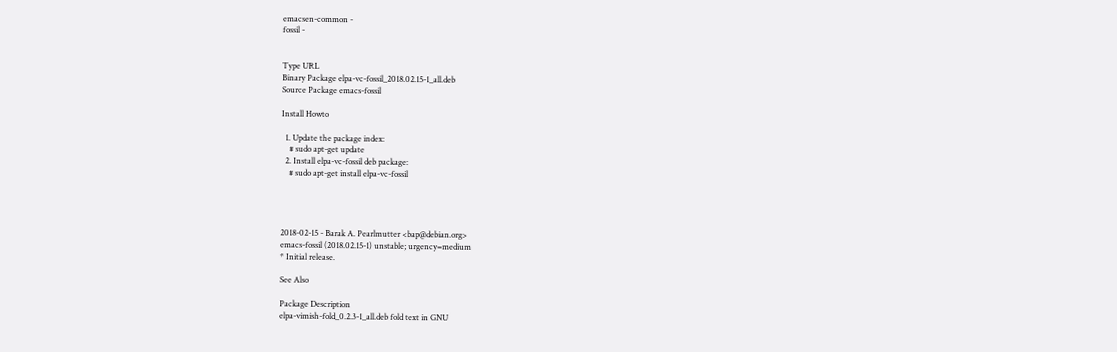emacsen-common -
fossil -


Type URL
Binary Package elpa-vc-fossil_2018.02.15-1_all.deb
Source Package emacs-fossil

Install Howto

  1. Update the package index:
    # sudo apt-get update
  2. Install elpa-vc-fossil deb package:
    # sudo apt-get install elpa-vc-fossil




2018-02-15 - Barak A. Pearlmutter <bap@debian.org>
emacs-fossil (2018.02.15-1) unstable; urgency=medium
* Initial release.

See Also

Package Description
elpa-vimish-fold_0.2.3-1_all.deb fold text in GNU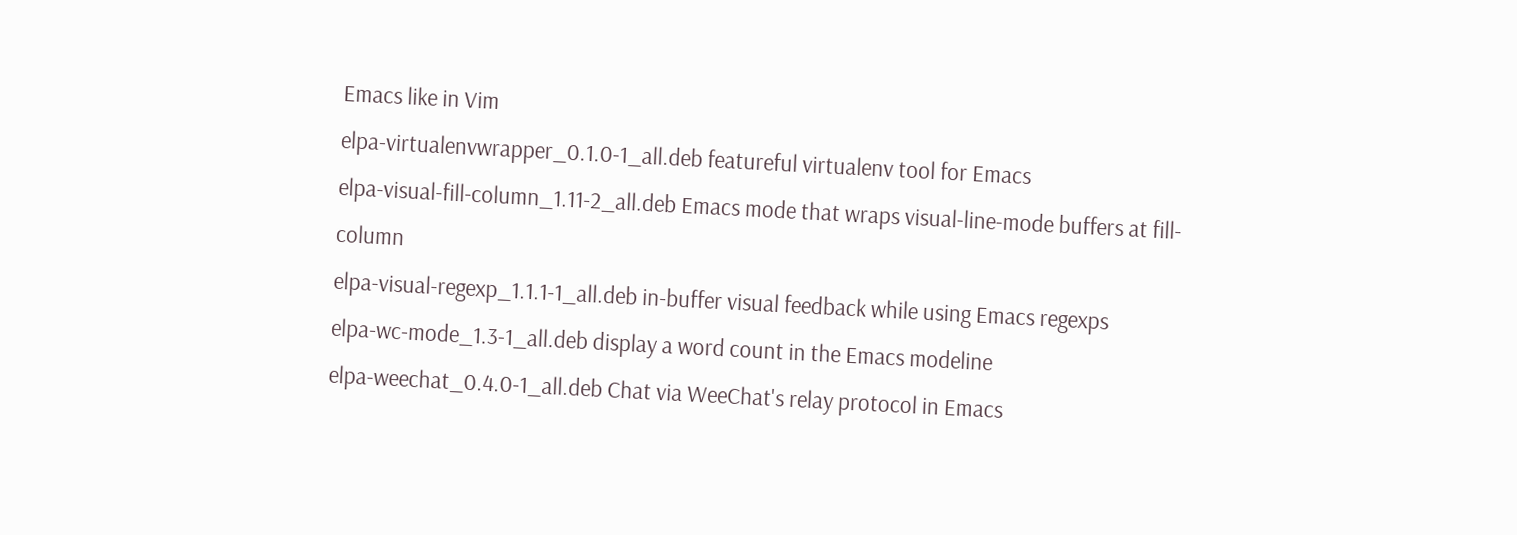Emacs like in Vim
elpa-virtualenvwrapper_0.1.0-1_all.deb featureful virtualenv tool for Emacs
elpa-visual-fill-column_1.11-2_all.deb Emacs mode that wraps visual-line-mode buffers at fill-column
elpa-visual-regexp_1.1.1-1_all.deb in-buffer visual feedback while using Emacs regexps
elpa-wc-mode_1.3-1_all.deb display a word count in the Emacs modeline
elpa-weechat_0.4.0-1_all.deb Chat via WeeChat's relay protocol in Emacs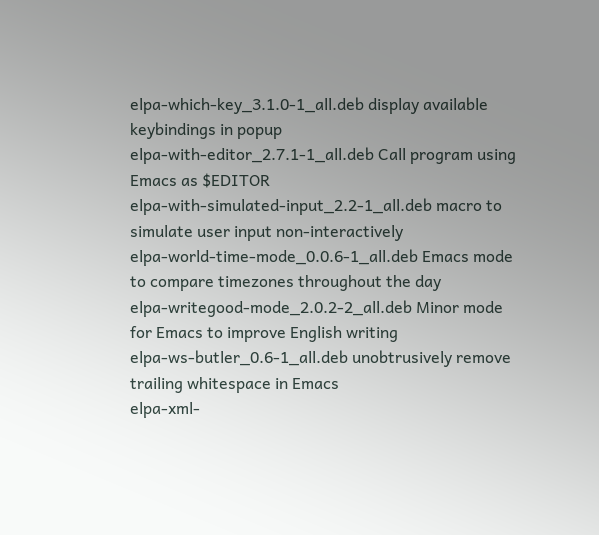elpa-which-key_3.1.0-1_all.deb display available keybindings in popup
elpa-with-editor_2.7.1-1_all.deb Call program using Emacs as $EDITOR
elpa-with-simulated-input_2.2-1_all.deb macro to simulate user input non-interactively
elpa-world-time-mode_0.0.6-1_all.deb Emacs mode to compare timezones throughout the day
elpa-writegood-mode_2.0.2-2_all.deb Minor mode for Emacs to improve English writing
elpa-ws-butler_0.6-1_all.deb unobtrusively remove trailing whitespace in Emacs
elpa-xml-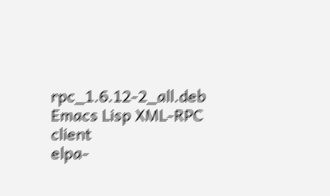rpc_1.6.12-2_all.deb Emacs Lisp XML-RPC client
elpa-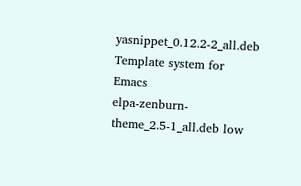yasnippet_0.12.2-2_all.deb Template system for Emacs
elpa-zenburn-theme_2.5-1_all.deb low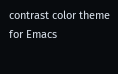contrast color theme for Emacs